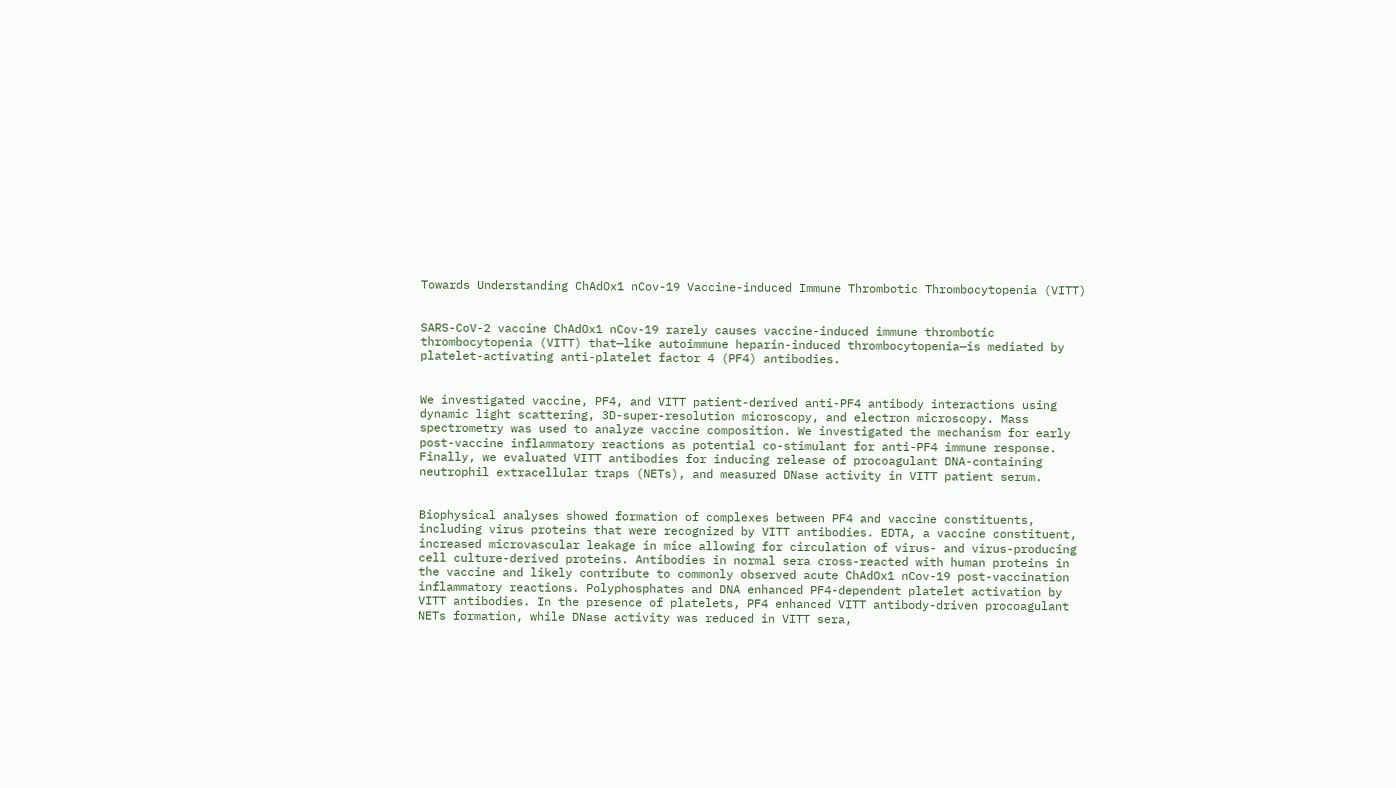Towards Understanding ChAdOx1 nCov-19 Vaccine-induced Immune Thrombotic Thrombocytopenia (VITT)


SARS-CoV-2 vaccine ChAdOx1 nCov-19 rarely causes vaccine-induced immune thrombotic thrombocytopenia (VITT) that—like autoimmune heparin-induced thrombocytopenia—is mediated by platelet-activating anti-platelet factor 4 (PF4) antibodies.


We investigated vaccine, PF4, and VITT patient-derived anti-PF4 antibody interactions using dynamic light scattering, 3D-super-resolution microscopy, and electron microscopy. Mass spectrometry was used to analyze vaccine composition. We investigated the mechanism for early post-vaccine inflammatory reactions as potential co-stimulant for anti-PF4 immune response. Finally, we evaluated VITT antibodies for inducing release of procoagulant DNA-containing neutrophil extracellular traps (NETs), and measured DNase activity in VITT patient serum.


Biophysical analyses showed formation of complexes between PF4 and vaccine constituents, including virus proteins that were recognized by VITT antibodies. EDTA, a vaccine constituent, increased microvascular leakage in mice allowing for circulation of virus- and virus-producing cell culture-derived proteins. Antibodies in normal sera cross-reacted with human proteins in the vaccine and likely contribute to commonly observed acute ChAdOx1 nCov-19 post-vaccination inflammatory reactions. Polyphosphates and DNA enhanced PF4-dependent platelet activation by VITT antibodies. In the presence of platelets, PF4 enhanced VITT antibody-driven procoagulant NETs formation, while DNase activity was reduced in VITT sera,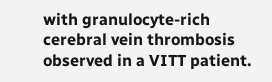with granulocyte-rich cerebral vein thrombosis observed in a VITT patient.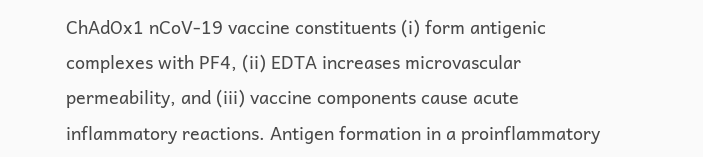ChAdOx1 nCoV-19 vaccine constituents (i) form antigenic complexes with PF4, (ii) EDTA increases microvascular permeability, and (iii) vaccine components cause acute inflammatory reactions. Antigen formation in a proinflammatory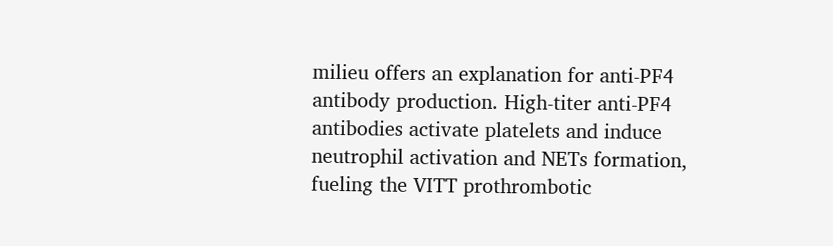milieu offers an explanation for anti-PF4 antibody production. High-titer anti-PF4 antibodies activate platelets and induce neutrophil activation and NETs formation, fueling the VITT prothrombotic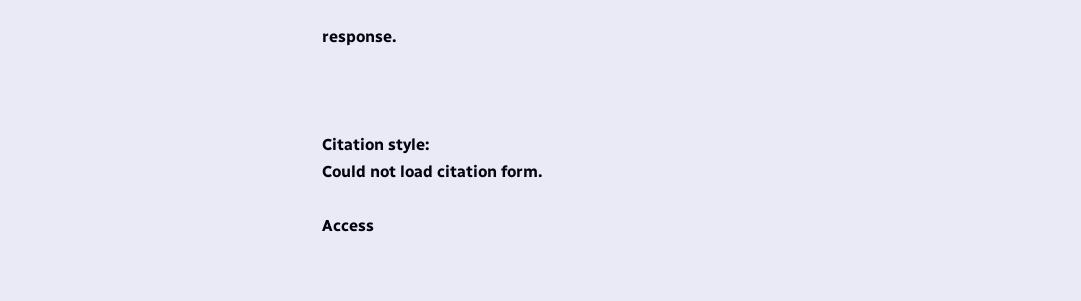response.



Citation style:
Could not load citation form.

Access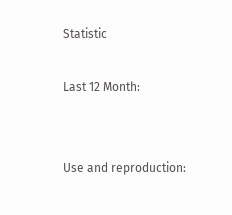Statistic

Last 12 Month:


Use and reproduction: